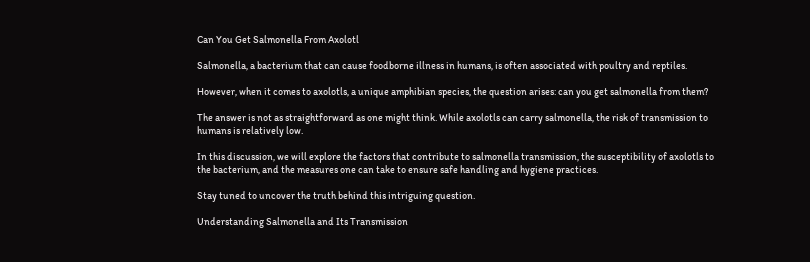Can You Get Salmonella From Axolotl

Salmonella, a bacterium that can cause foodborne illness in humans, is often associated with poultry and reptiles.

However, when it comes to axolotls, a unique amphibian species, the question arises: can you get salmonella from them?

The answer is not as straightforward as one might think. While axolotls can carry salmonella, the risk of transmission to humans is relatively low.

In this discussion, we will explore the factors that contribute to salmonella transmission, the susceptibility of axolotls to the bacterium, and the measures one can take to ensure safe handling and hygiene practices.

Stay tuned to uncover the truth behind this intriguing question.

Understanding Salmonella and Its Transmission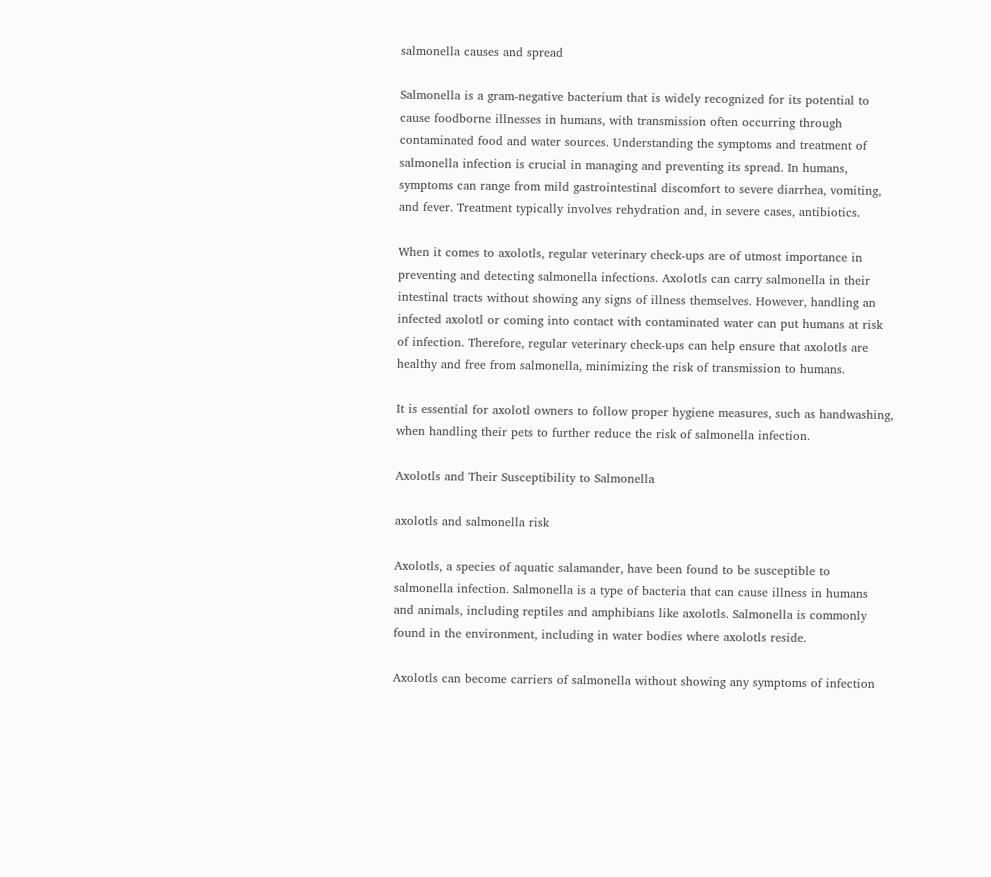salmonella causes and spread

Salmonella is a gram-negative bacterium that is widely recognized for its potential to cause foodborne illnesses in humans, with transmission often occurring through contaminated food and water sources. Understanding the symptoms and treatment of salmonella infection is crucial in managing and preventing its spread. In humans, symptoms can range from mild gastrointestinal discomfort to severe diarrhea, vomiting, and fever. Treatment typically involves rehydration and, in severe cases, antibiotics.

When it comes to axolotls, regular veterinary check-ups are of utmost importance in preventing and detecting salmonella infections. Axolotls can carry salmonella in their intestinal tracts without showing any signs of illness themselves. However, handling an infected axolotl or coming into contact with contaminated water can put humans at risk of infection. Therefore, regular veterinary check-ups can help ensure that axolotls are healthy and free from salmonella, minimizing the risk of transmission to humans.

It is essential for axolotl owners to follow proper hygiene measures, such as handwashing, when handling their pets to further reduce the risk of salmonella infection.

Axolotls and Their Susceptibility to Salmonella

axolotls and salmonella risk

Axolotls, a species of aquatic salamander, have been found to be susceptible to salmonella infection. Salmonella is a type of bacteria that can cause illness in humans and animals, including reptiles and amphibians like axolotls. Salmonella is commonly found in the environment, including in water bodies where axolotls reside.

Axolotls can become carriers of salmonella without showing any symptoms of infection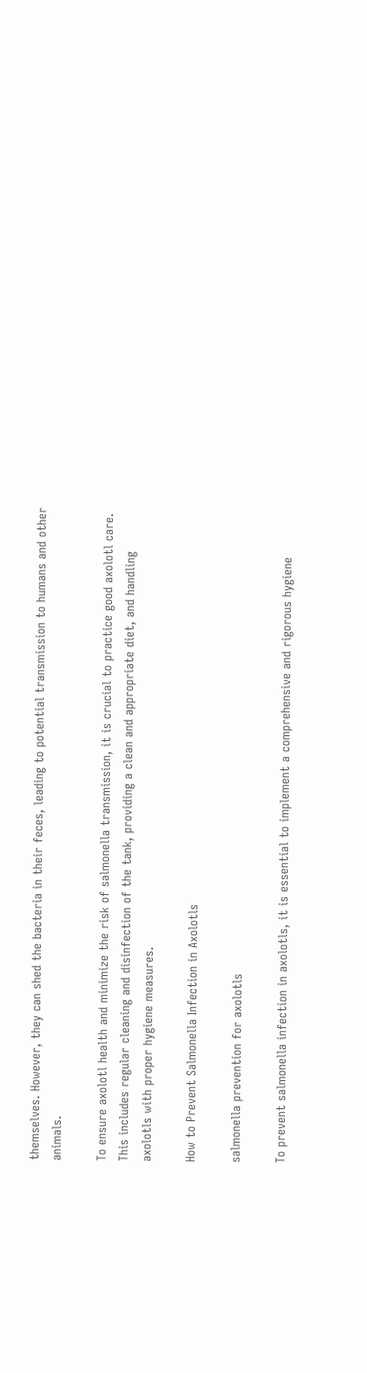themselves. However, they can shed the bacteria in their feces, leading to potential transmission to humans and other animals.

To ensure axolotl health and minimize the risk of salmonella transmission, it is crucial to practice good axolotl care. This includes regular cleaning and disinfection of the tank, providing a clean and appropriate diet, and handling axolotls with proper hygiene measures.

How to Prevent Salmonella Infection in Axolotls

salmonella prevention for axolotls

To prevent salmonella infection in axolotls, it is essential to implement a comprehensive and rigorous hygiene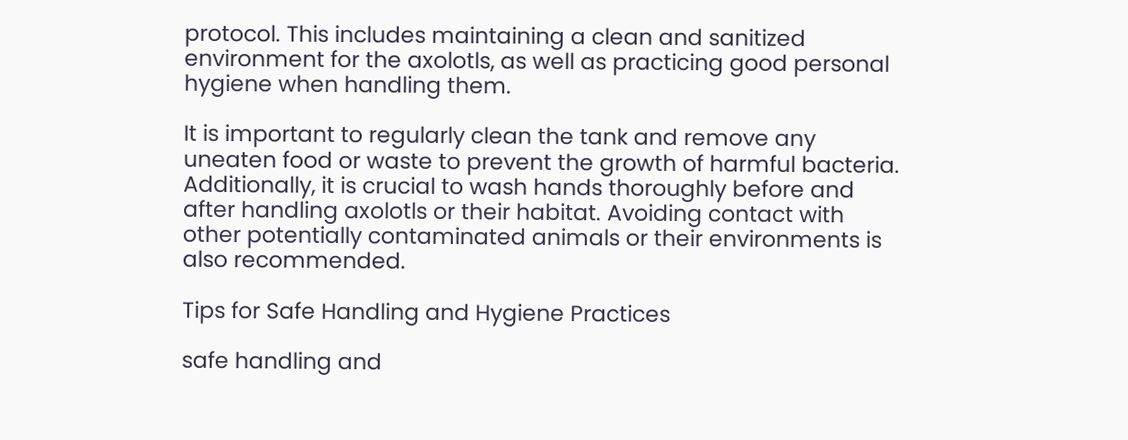protocol. This includes maintaining a clean and sanitized environment for the axolotls, as well as practicing good personal hygiene when handling them.

It is important to regularly clean the tank and remove any uneaten food or waste to prevent the growth of harmful bacteria. Additionally, it is crucial to wash hands thoroughly before and after handling axolotls or their habitat. Avoiding contact with other potentially contaminated animals or their environments is also recommended.

Tips for Safe Handling and Hygiene Practices

safe handling and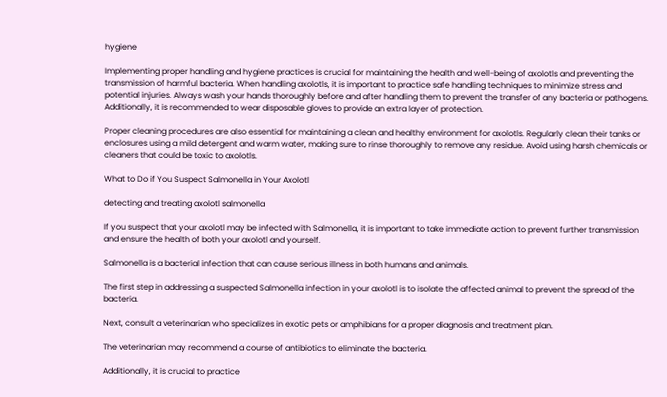hygiene

Implementing proper handling and hygiene practices is crucial for maintaining the health and well-being of axolotls and preventing the transmission of harmful bacteria. When handling axolotls, it is important to practice safe handling techniques to minimize stress and potential injuries. Always wash your hands thoroughly before and after handling them to prevent the transfer of any bacteria or pathogens. Additionally, it is recommended to wear disposable gloves to provide an extra layer of protection.

Proper cleaning procedures are also essential for maintaining a clean and healthy environment for axolotls. Regularly clean their tanks or enclosures using a mild detergent and warm water, making sure to rinse thoroughly to remove any residue. Avoid using harsh chemicals or cleaners that could be toxic to axolotls.

What to Do if You Suspect Salmonella in Your Axolotl

detecting and treating axolotl salmonella

If you suspect that your axolotl may be infected with Salmonella, it is important to take immediate action to prevent further transmission and ensure the health of both your axolotl and yourself.

Salmonella is a bacterial infection that can cause serious illness in both humans and animals.

The first step in addressing a suspected Salmonella infection in your axolotl is to isolate the affected animal to prevent the spread of the bacteria.

Next, consult a veterinarian who specializes in exotic pets or amphibians for a proper diagnosis and treatment plan.

The veterinarian may recommend a course of antibiotics to eliminate the bacteria.

Additionally, it is crucial to practice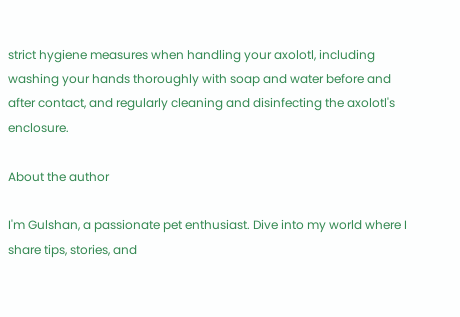strict hygiene measures when handling your axolotl, including washing your hands thoroughly with soap and water before and after contact, and regularly cleaning and disinfecting the axolotl's enclosure.

About the author

I'm Gulshan, a passionate pet enthusiast. Dive into my world where I share tips, stories, and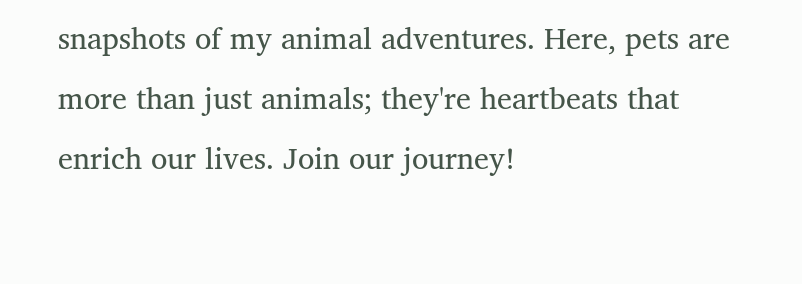snapshots of my animal adventures. Here, pets are more than just animals; they're heartbeats that enrich our lives. Join our journey!